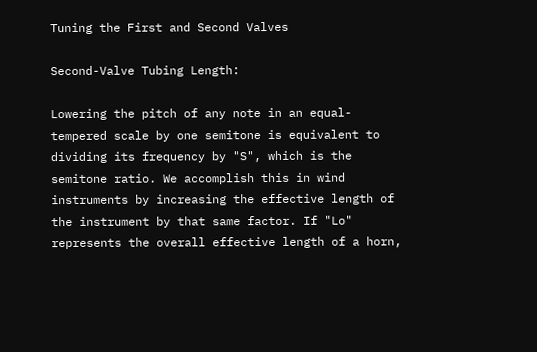Tuning the First and Second Valves

Second-Valve Tubing Length:

Lowering the pitch of any note in an equal-tempered scale by one semitone is equivalent to dividing its frequency by "S", which is the semitone ratio. We accomplish this in wind instruments by increasing the effective length of the instrument by that same factor. If "Lo" represents the overall effective length of a horn,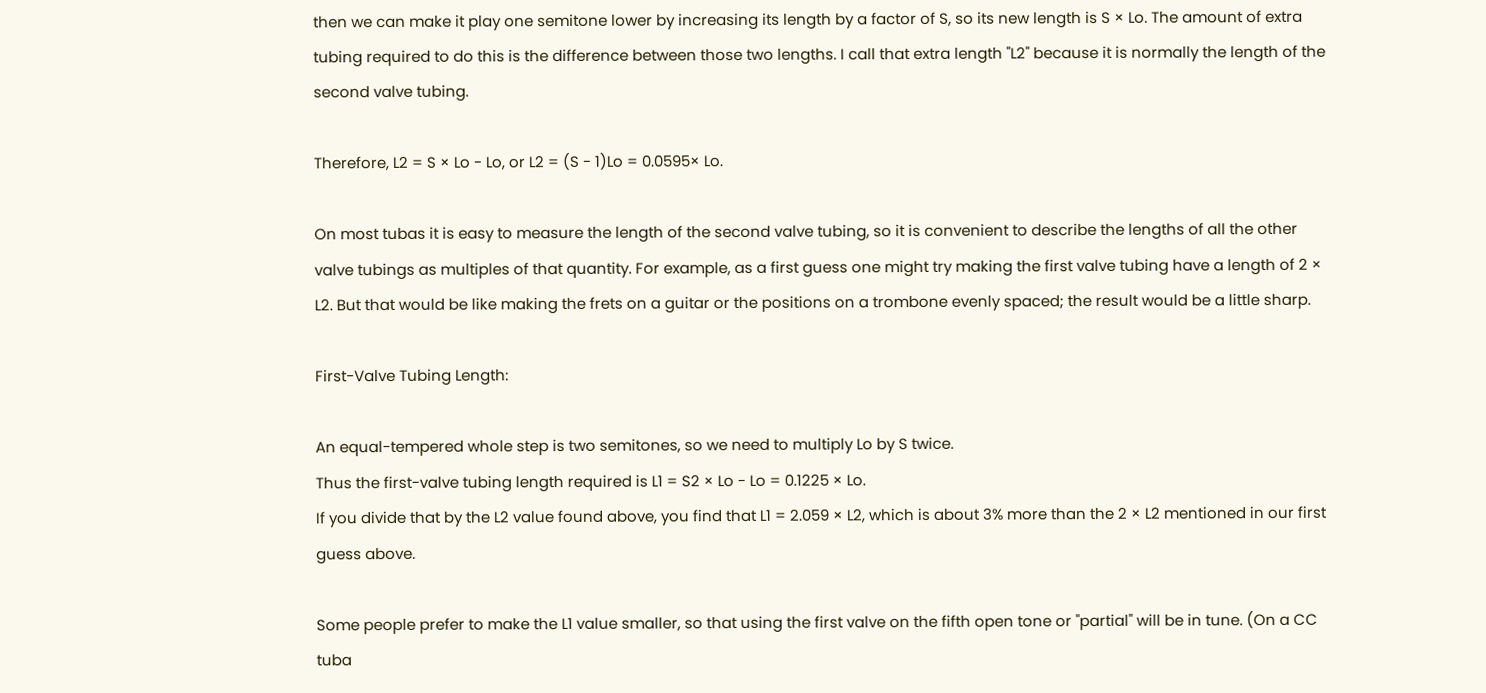then we can make it play one semitone lower by increasing its length by a factor of S, so its new length is S × Lo. The amount of extra tubing required to do this is the difference between those two lengths. I call that extra length "L2" because it is normally the length of the second valve tubing.

Therefore, L2 = S × Lo - Lo, or L2 = (S - 1)Lo = 0.0595× Lo.

On most tubas it is easy to measure the length of the second valve tubing, so it is convenient to describe the lengths of all the other valve tubings as multiples of that quantity. For example, as a first guess one might try making the first valve tubing have a length of 2 × L2. But that would be like making the frets on a guitar or the positions on a trombone evenly spaced; the result would be a little sharp.

First-Valve Tubing Length:

An equal-tempered whole step is two semitones, so we need to multiply Lo by S twice.
Thus the first-valve tubing length required is L1 = S2 × Lo - Lo = 0.1225 × Lo.
If you divide that by the L2 value found above, you find that L1 = 2.059 × L2, which is about 3% more than the 2 × L2 mentioned in our first guess above.

Some people prefer to make the L1 value smaller, so that using the first valve on the fifth open tone or "partial" will be in tune. (On a CC tuba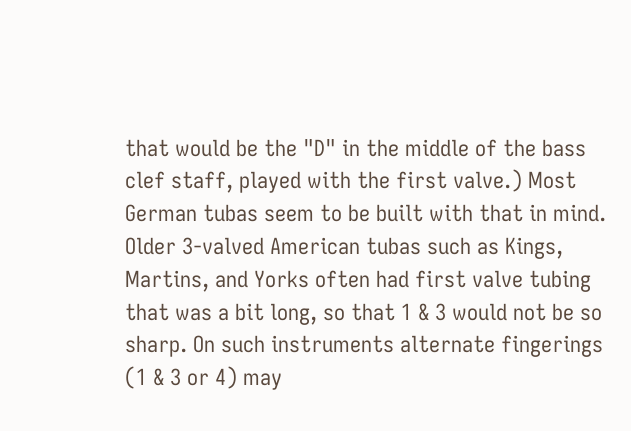that would be the "D" in the middle of the bass clef staff, played with the first valve.) Most German tubas seem to be built with that in mind. Older 3-valved American tubas such as Kings, Martins, and Yorks often had first valve tubing that was a bit long, so that 1 & 3 would not be so sharp. On such instruments alternate fingerings (1 & 3 or 4) may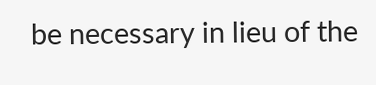be necessary in lieu of the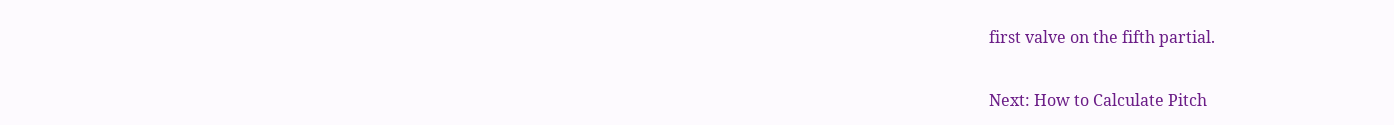first valve on the fifth partial.

Next: How to Calculate Pitch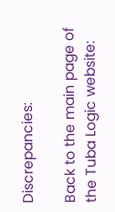Discrepancies:

Back to the main page of the Tuba Logic website: